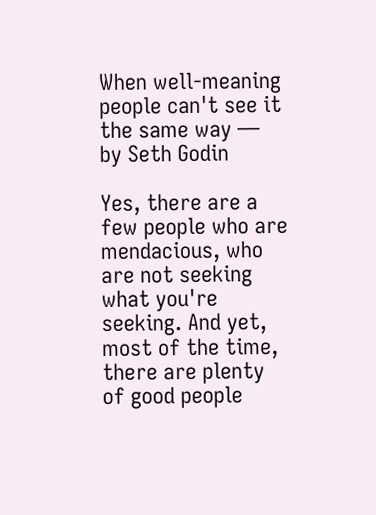When well-meaning people can't see it the same way — by Seth Godin

Yes, there are a few people who are mendacious, who are not seeking what you're seeking. And yet, most of the time, there are plenty of good people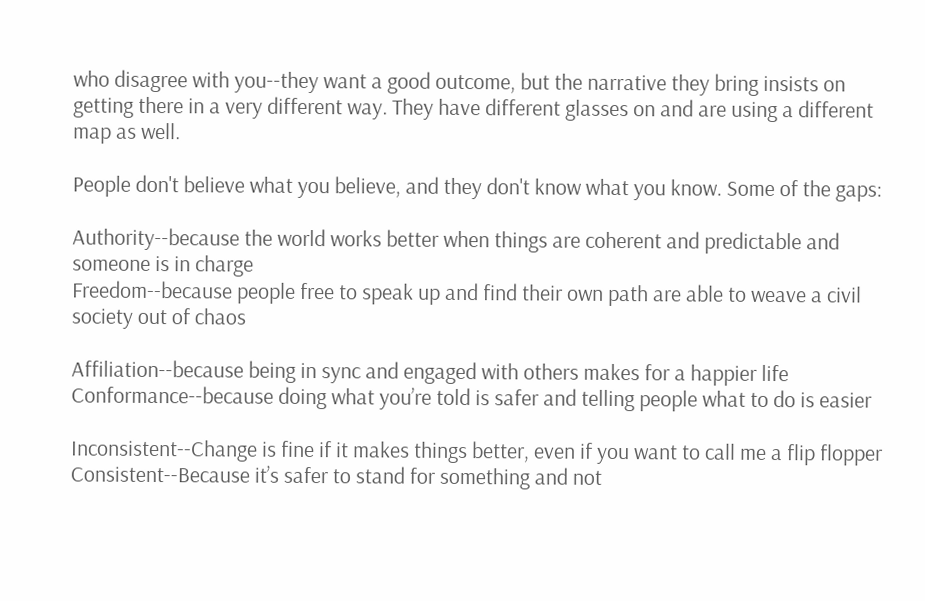who disagree with you--they want a good outcome, but the narrative they bring insists on getting there in a very different way. They have different glasses on and are using a different map as well.

People don't believe what you believe, and they don't know what you know. Some of the gaps:

Authority--because the world works better when things are coherent and predictable and someone is in charge
Freedom--because people free to speak up and find their own path are able to weave a civil society out of chaos

Affiliation--because being in sync and engaged with others makes for a happier life
Conformance--because doing what you’re told is safer and telling people what to do is easier

Inconsistent--Change is fine if it makes things better, even if you want to call me a flip flopper
Consistent--Because it’s safer to stand for something and not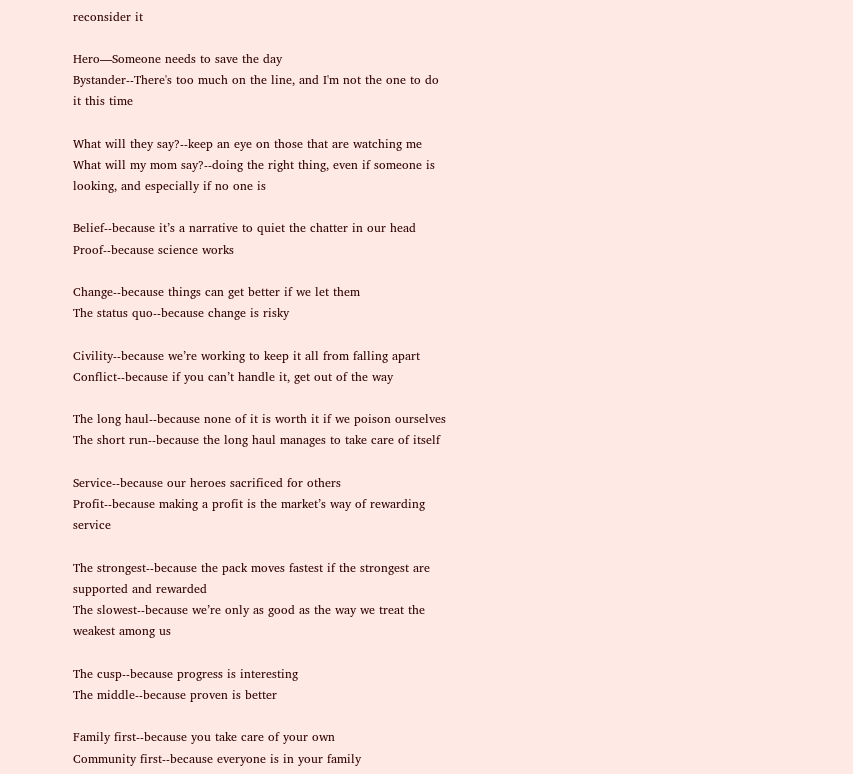reconsider it

Hero—Someone needs to save the day
Bystander--There's too much on the line, and I'm not the one to do it this time

What will they say?--keep an eye on those that are watching me
What will my mom say?--doing the right thing, even if someone is looking, and especially if no one is

Belief--because it’s a narrative to quiet the chatter in our head
Proof--because science works

Change--because things can get better if we let them
The status quo--because change is risky

Civility--because we’re working to keep it all from falling apart
Conflict--because if you can’t handle it, get out of the way

The long haul--because none of it is worth it if we poison ourselves
The short run--because the long haul manages to take care of itself

Service--because our heroes sacrificed for others
Profit--because making a profit is the market’s way of rewarding service

The strongest--because the pack moves fastest if the strongest are supported and rewarded
The slowest--because we’re only as good as the way we treat the weakest among us

The cusp--because progress is interesting
The middle--because proven is better

Family first--because you take care of your own
Community first--because everyone is in your family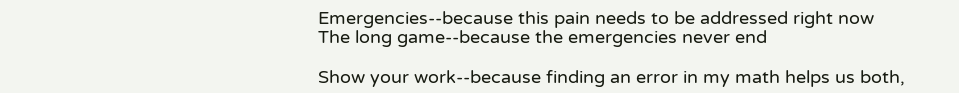Emergencies--because this pain needs to be addressed right now
The long game--because the emergencies never end

Show your work--because finding an error in my math helps us both,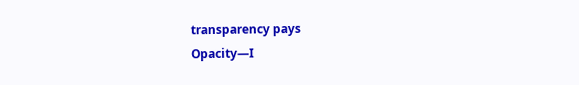transparency pays
Opacity—I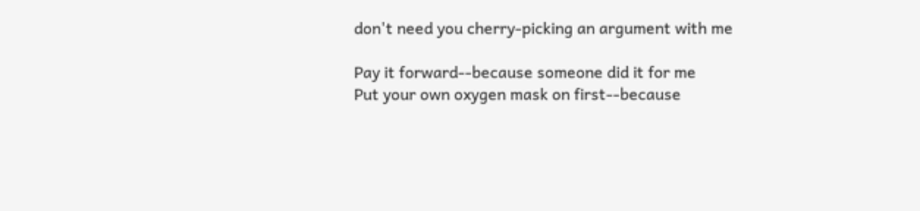don't need you cherry-picking an argument with me

Pay it forward--because someone did it for me
Put your own oxygen mask on first--because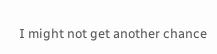I might not get another chance